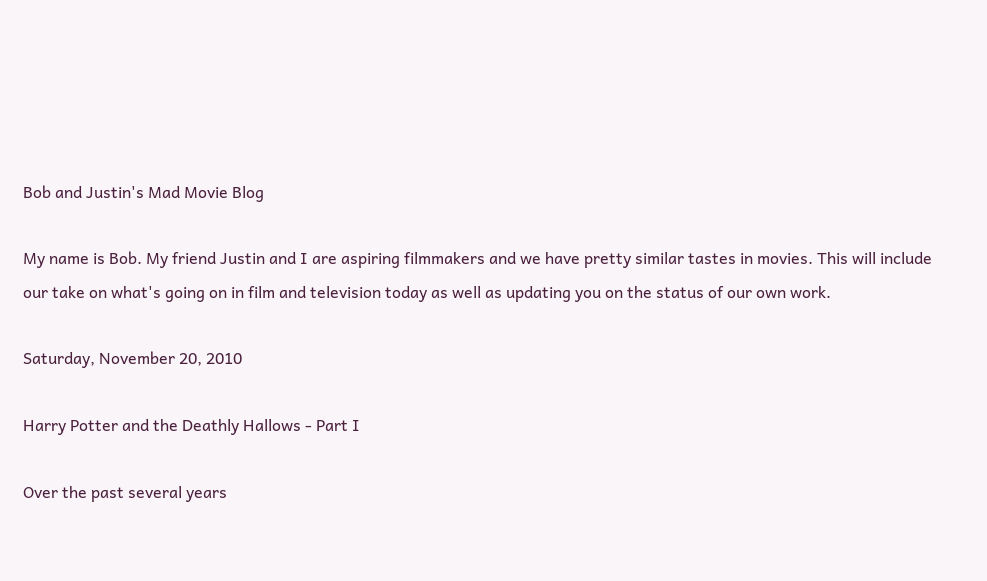Bob and Justin's Mad Movie Blog

My name is Bob. My friend Justin and I are aspiring filmmakers and we have pretty similar tastes in movies. This will include our take on what's going on in film and television today as well as updating you on the status of our own work.

Saturday, November 20, 2010

Harry Potter and the Deathly Hallows - Part I

Over the past several years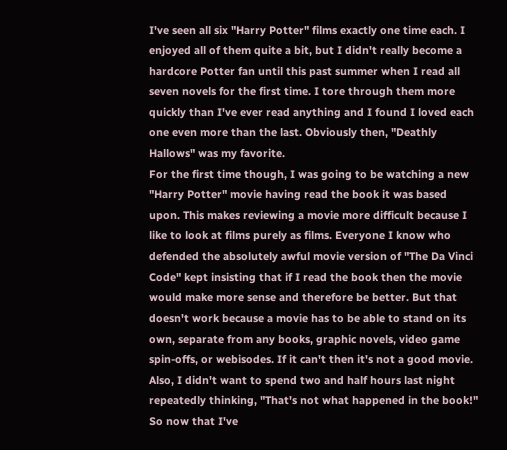I've seen all six "Harry Potter" films exactly one time each. I enjoyed all of them quite a bit, but I didn't really become a hardcore Potter fan until this past summer when I read all seven novels for the first time. I tore through them more quickly than I've ever read anything and I found I loved each one even more than the last. Obviously then, "Deathly Hallows" was my favorite.
For the first time though, I was going to be watching a new "Harry Potter" movie having read the book it was based upon. This makes reviewing a movie more difficult because I like to look at films purely as films. Everyone I know who defended the absolutely awful movie version of "The Da Vinci Code" kept insisting that if I read the book then the movie would make more sense and therefore be better. But that doesn't work because a movie has to be able to stand on its own, separate from any books, graphic novels, video game spin-offs, or webisodes. If it can't then it's not a good movie. Also, I didn't want to spend two and half hours last night repeatedly thinking, "That's not what happened in the book!"
So now that I've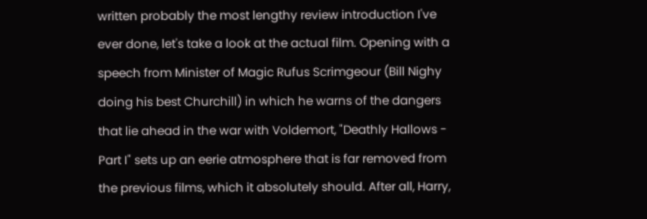written probably the most lengthy review introduction I've ever done, let's take a look at the actual film. Opening with a speech from Minister of Magic Rufus Scrimgeour (Bill Nighy doing his best Churchill) in which he warns of the dangers that lie ahead in the war with Voldemort, "Deathly Hallows - Part I" sets up an eerie atmosphere that is far removed from the previous films, which it absolutely should. After all, Harry,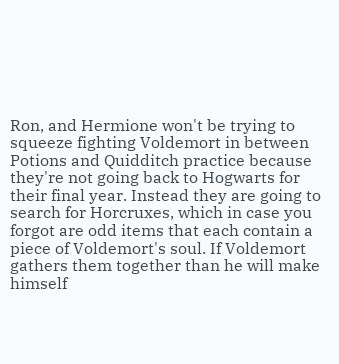Ron, and Hermione won't be trying to squeeze fighting Voldemort in between Potions and Quidditch practice because they're not going back to Hogwarts for their final year. Instead they are going to search for Horcruxes, which in case you forgot are odd items that each contain a piece of Voldemort's soul. If Voldemort gathers them together than he will make himself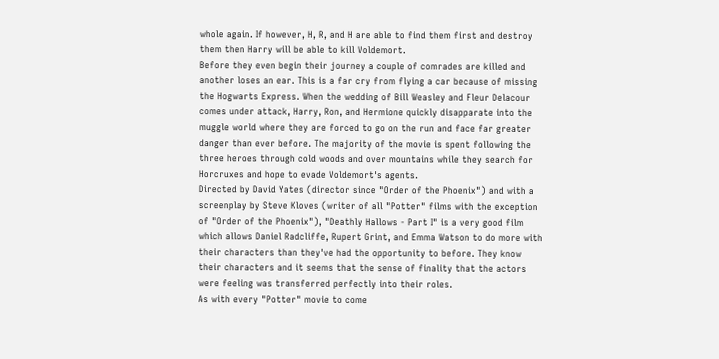whole again. If however, H, R, and H are able to find them first and destroy them then Harry will be able to kill Voldemort.
Before they even begin their journey a couple of comrades are killed and another loses an ear. This is a far cry from flying a car because of missing the Hogwarts Express. When the wedding of Bill Weasley and Fleur Delacour comes under attack, Harry, Ron, and Hermione quickly disapparate into the muggle world where they are forced to go on the run and face far greater danger than ever before. The majority of the movie is spent following the three heroes through cold woods and over mountains while they search for Horcruxes and hope to evade Voldemort's agents.
Directed by David Yates (director since "Order of the Phoenix") and with a screenplay by Steve Kloves (writer of all "Potter" films with the exception of "Order of the Phoenix"), "Deathly Hallows - Part I" is a very good film which allows Daniel Radcliffe, Rupert Grint, and Emma Watson to do more with their characters than they've had the opportunity to before. They know their characters and it seems that the sense of finality that the actors were feeling was transferred perfectly into their roles.
As with every "Potter" movie to come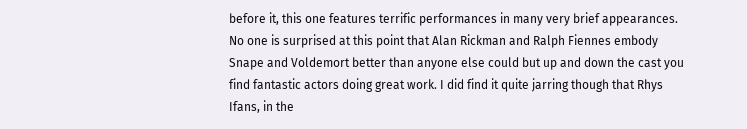before it, this one features terrific performances in many very brief appearances. No one is surprised at this point that Alan Rickman and Ralph Fiennes embody Snape and Voldemort better than anyone else could but up and down the cast you find fantastic actors doing great work. I did find it quite jarring though that Rhys Ifans, in the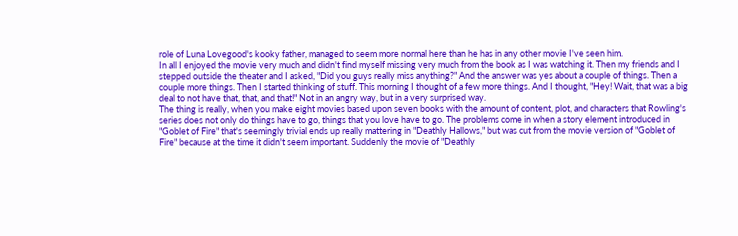role of Luna Lovegood's kooky father, managed to seem more normal here than he has in any other movie I've seen him.
In all I enjoyed the movie very much and didn't find myself missing very much from the book as I was watching it. Then my friends and I stepped outside the theater and I asked, "Did you guys really miss anything?" And the answer was yes about a couple of things. Then a couple more things. Then I started thinking of stuff. This morning I thought of a few more things. And I thought, "Hey! Wait, that was a big deal to not have that, that, and that!" Not in an angry way, but in a very surprised way.
The thing is really, when you make eight movies based upon seven books with the amount of content, plot, and characters that Rowling's series does not only do things have to go, things that you love have to go. The problems come in when a story element introduced in "Goblet of Fire" that's seemingly trivial ends up really mattering in "Deathly Hallows," but was cut from the movie version of "Goblet of Fire" because at the time it didn't seem important. Suddenly the movie of "Deathly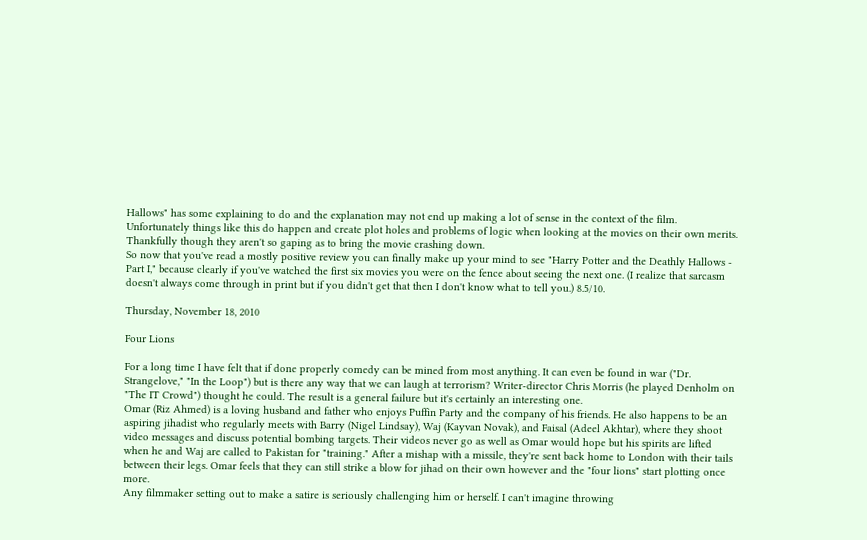Hallows" has some explaining to do and the explanation may not end up making a lot of sense in the context of the film. Unfortunately things like this do happen and create plot holes and problems of logic when looking at the movies on their own merits. Thankfully though they aren't so gaping as to bring the movie crashing down.
So now that you've read a mostly positive review you can finally make up your mind to see "Harry Potter and the Deathly Hallows - Part I," because clearly if you've watched the first six movies you were on the fence about seeing the next one. (I realize that sarcasm doesn't always come through in print but if you didn't get that then I don't know what to tell you.) 8.5/10.

Thursday, November 18, 2010

Four Lions

For a long time I have felt that if done properly comedy can be mined from most anything. It can even be found in war ("Dr. Strangelove," "In the Loop") but is there any way that we can laugh at terrorism? Writer-director Chris Morris (he played Denholm on "The IT Crowd") thought he could. The result is a general failure but it's certainly an interesting one.
Omar (Riz Ahmed) is a loving husband and father who enjoys Puffin Party and the company of his friends. He also happens to be an aspiring jihadist who regularly meets with Barry (Nigel Lindsay), Waj (Kayvan Novak), and Faisal (Adeel Akhtar), where they shoot video messages and discuss potential bombing targets. Their videos never go as well as Omar would hope but his spirits are lifted when he and Waj are called to Pakistan for "training." After a mishap with a missile, they're sent back home to London with their tails between their legs. Omar feels that they can still strike a blow for jihad on their own however and the "four lions" start plotting once more.
Any filmmaker setting out to make a satire is seriously challenging him or herself. I can't imagine throwing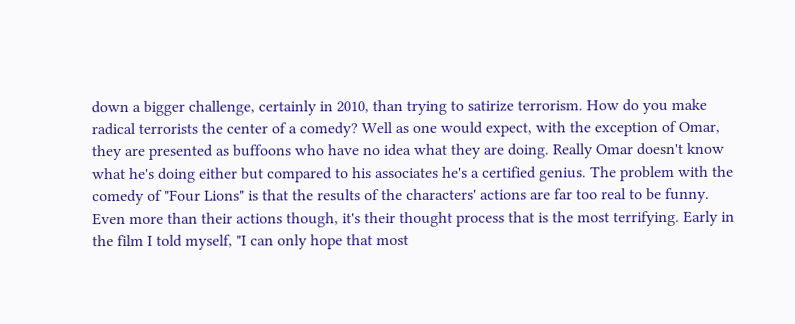down a bigger challenge, certainly in 2010, than trying to satirize terrorism. How do you make radical terrorists the center of a comedy? Well as one would expect, with the exception of Omar, they are presented as buffoons who have no idea what they are doing. Really Omar doesn't know what he's doing either but compared to his associates he's a certified genius. The problem with the comedy of "Four Lions" is that the results of the characters' actions are far too real to be funny. Even more than their actions though, it's their thought process that is the most terrifying. Early in the film I told myself, "I can only hope that most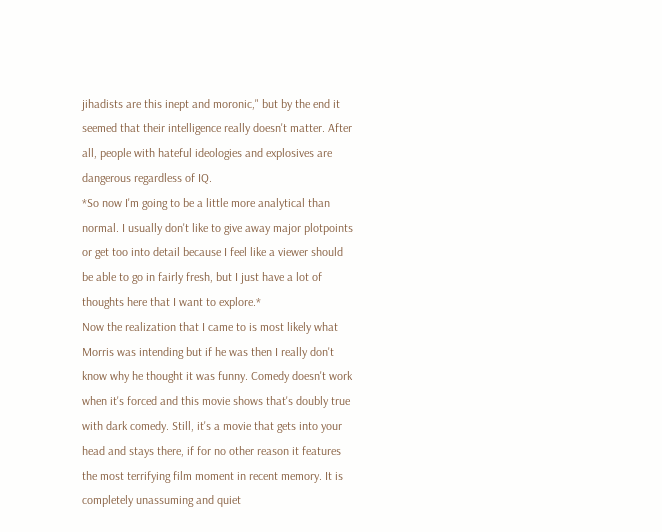jihadists are this inept and moronic," but by the end it seemed that their intelligence really doesn't matter. After all, people with hateful ideologies and explosives are dangerous regardless of IQ.
*So now I'm going to be a little more analytical than normal. I usually don't like to give away major plotpoints or get too into detail because I feel like a viewer should be able to go in fairly fresh, but I just have a lot of thoughts here that I want to explore.*
Now the realization that I came to is most likely what Morris was intending but if he was then I really don't know why he thought it was funny. Comedy doesn't work when it's forced and this movie shows that's doubly true with dark comedy. Still, it's a movie that gets into your head and stays there, if for no other reason it features the most terrifying film moment in recent memory. It is completely unassuming and quiet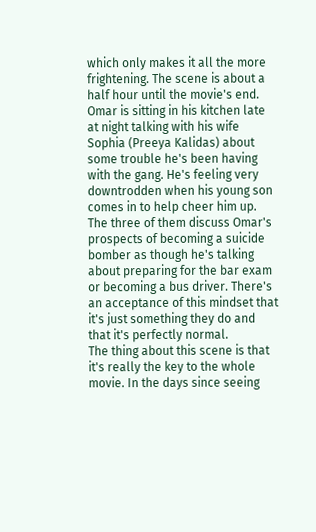which only makes it all the more frightening. The scene is about a half hour until the movie's end. Omar is sitting in his kitchen late at night talking with his wife Sophia (Preeya Kalidas) about some trouble he's been having with the gang. He's feeling very downtrodden when his young son comes in to help cheer him up. The three of them discuss Omar's prospects of becoming a suicide bomber as though he's talking about preparing for the bar exam or becoming a bus driver. There's an acceptance of this mindset that it's just something they do and that it's perfectly normal.
The thing about this scene is that it's really the key to the whole movie. In the days since seeing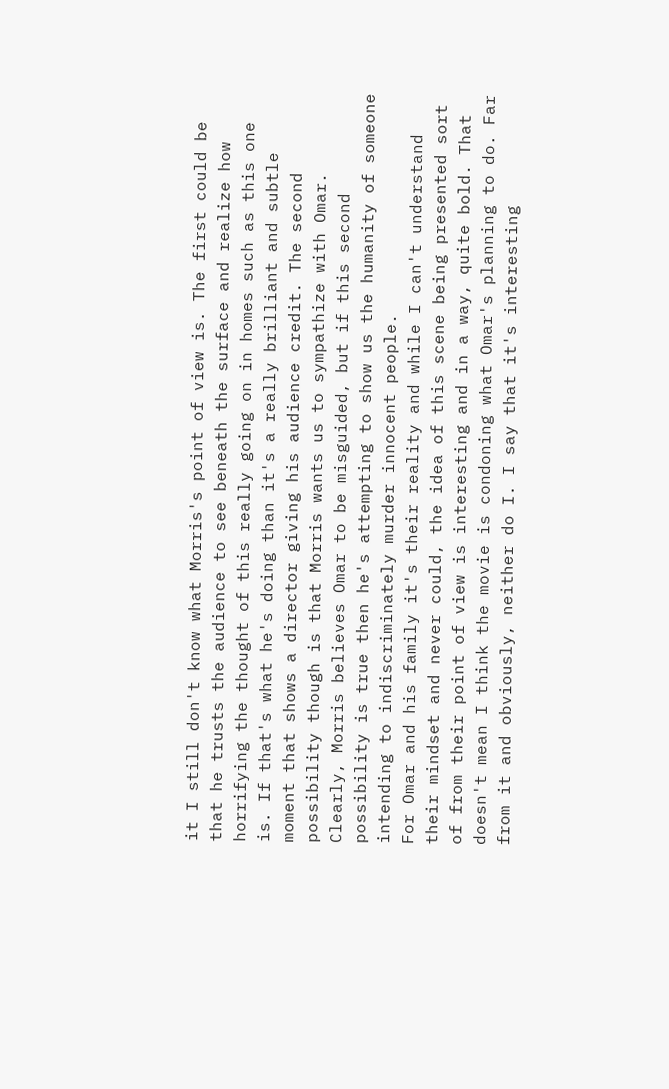it I still don't know what Morris's point of view is. The first could be that he trusts the audience to see beneath the surface and realize how horrifying the thought of this really going on in homes such as this one is. If that's what he's doing than it's a really brilliant and subtle moment that shows a director giving his audience credit. The second possibility though is that Morris wants us to sympathize with Omar. Clearly, Morris believes Omar to be misguided, but if this second possibility is true then he's attempting to show us the humanity of someone intending to indiscriminately murder innocent people.
For Omar and his family it's their reality and while I can't understand their mindset and never could, the idea of this scene being presented sort of from their point of view is interesting and in a way, quite bold. That doesn't mean I think the movie is condoning what Omar's planning to do. Far from it and obviously, neither do I. I say that it's interesting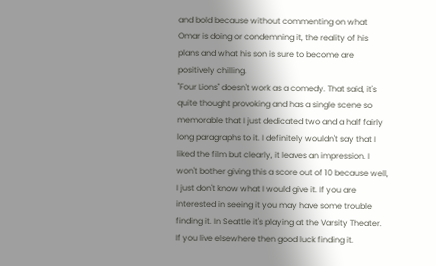and bold because without commenting on what Omar is doing or condemning it, the reality of his plans and what his son is sure to become are positively chilling.
"Four Lions" doesn't work as a comedy. That said, it's quite thought provoking and has a single scene so memorable that I just dedicated two and a half fairly long paragraphs to it. I definitely wouldn't say that I liked the film but clearly, it leaves an impression. I won't bother giving this a score out of 10 because well, I just don't know what I would give it. If you are interested in seeing it you may have some trouble finding it. In Seattle it's playing at the Varsity Theater. If you live elsewhere then good luck finding it.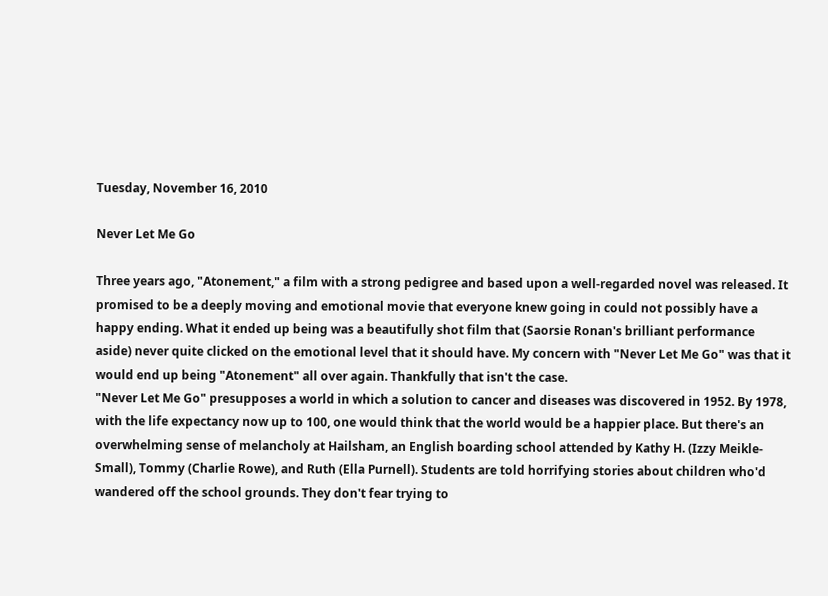Tuesday, November 16, 2010

Never Let Me Go

Three years ago, "Atonement," a film with a strong pedigree and based upon a well-regarded novel was released. It promised to be a deeply moving and emotional movie that everyone knew going in could not possibly have a happy ending. What it ended up being was a beautifully shot film that (Saorsie Ronan's brilliant performance aside) never quite clicked on the emotional level that it should have. My concern with "Never Let Me Go" was that it would end up being "Atonement" all over again. Thankfully that isn't the case.
"Never Let Me Go" presupposes a world in which a solution to cancer and diseases was discovered in 1952. By 1978, with the life expectancy now up to 100, one would think that the world would be a happier place. But there's an overwhelming sense of melancholy at Hailsham, an English boarding school attended by Kathy H. (Izzy Meikle-Small), Tommy (Charlie Rowe), and Ruth (Ella Purnell). Students are told horrifying stories about children who'd wandered off the school grounds. They don't fear trying to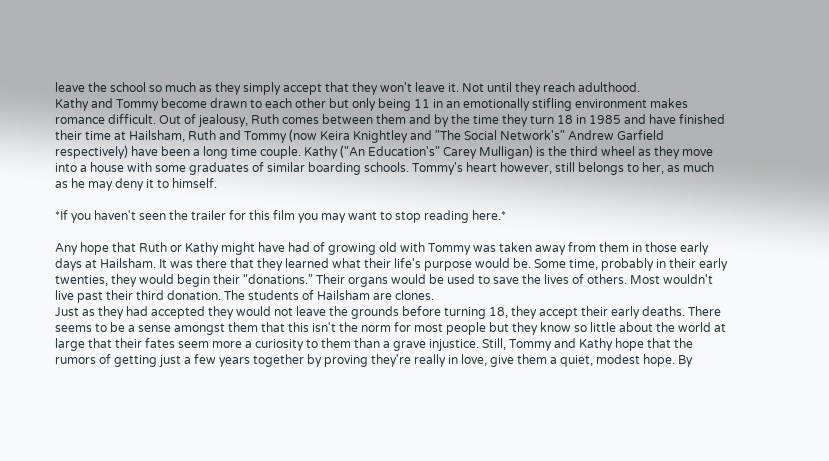leave the school so much as they simply accept that they won't leave it. Not until they reach adulthood.
Kathy and Tommy become drawn to each other but only being 11 in an emotionally stifling environment makes romance difficult. Out of jealousy, Ruth comes between them and by the time they turn 18 in 1985 and have finished their time at Hailsham, Ruth and Tommy (now Keira Knightley and "The Social Network's" Andrew Garfield respectively) have been a long time couple. Kathy ("An Education's" Carey Mulligan) is the third wheel as they move into a house with some graduates of similar boarding schools. Tommy's heart however, still belongs to her, as much as he may deny it to himself.

*If you haven't seen the trailer for this film you may want to stop reading here.*

Any hope that Ruth or Kathy might have had of growing old with Tommy was taken away from them in those early days at Hailsham. It was there that they learned what their life's purpose would be. Some time, probably in their early twenties, they would begin their "donations." Their organs would be used to save the lives of others. Most wouldn't live past their third donation. The students of Hailsham are clones.
Just as they had accepted they would not leave the grounds before turning 18, they accept their early deaths. There seems to be a sense amongst them that this isn't the norm for most people but they know so little about the world at large that their fates seem more a curiosity to them than a grave injustice. Still, Tommy and Kathy hope that the rumors of getting just a few years together by proving they're really in love, give them a quiet, modest hope. By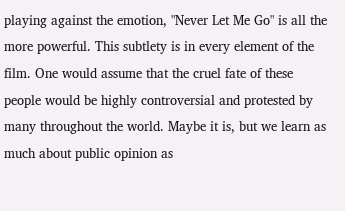playing against the emotion, "Never Let Me Go" is all the more powerful. This subtlety is in every element of the film. One would assume that the cruel fate of these people would be highly controversial and protested by many throughout the world. Maybe it is, but we learn as much about public opinion as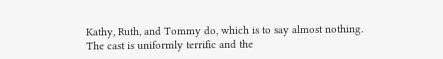Kathy, Ruth, and Tommy do, which is to say almost nothing.
The cast is uniformly terrific and the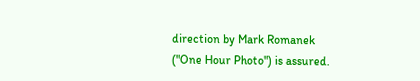direction by Mark Romanek ("One Hour Photo") is assured.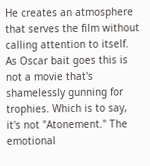He creates an atmosphere that serves the film without calling attention to itself. As Oscar bait goes this is not a movie that's shamelessly gunning for trophies. Which is to say, it's not "Atonement." The emotional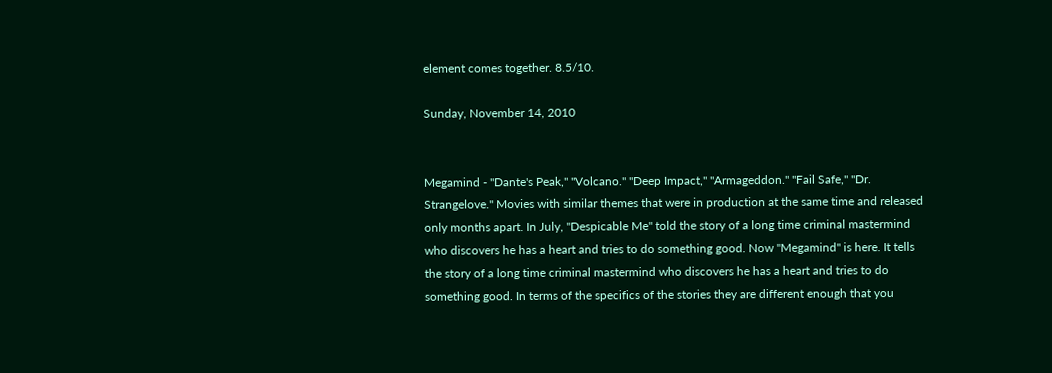element comes together. 8.5/10.

Sunday, November 14, 2010


Megamind - "Dante's Peak," "Volcano." "Deep Impact," "Armageddon." "Fail Safe," "Dr. Strangelove." Movies with similar themes that were in production at the same time and released only months apart. In July, "Despicable Me" told the story of a long time criminal mastermind who discovers he has a heart and tries to do something good. Now "Megamind" is here. It tells the story of a long time criminal mastermind who discovers he has a heart and tries to do something good. In terms of the specifics of the stories they are different enough that you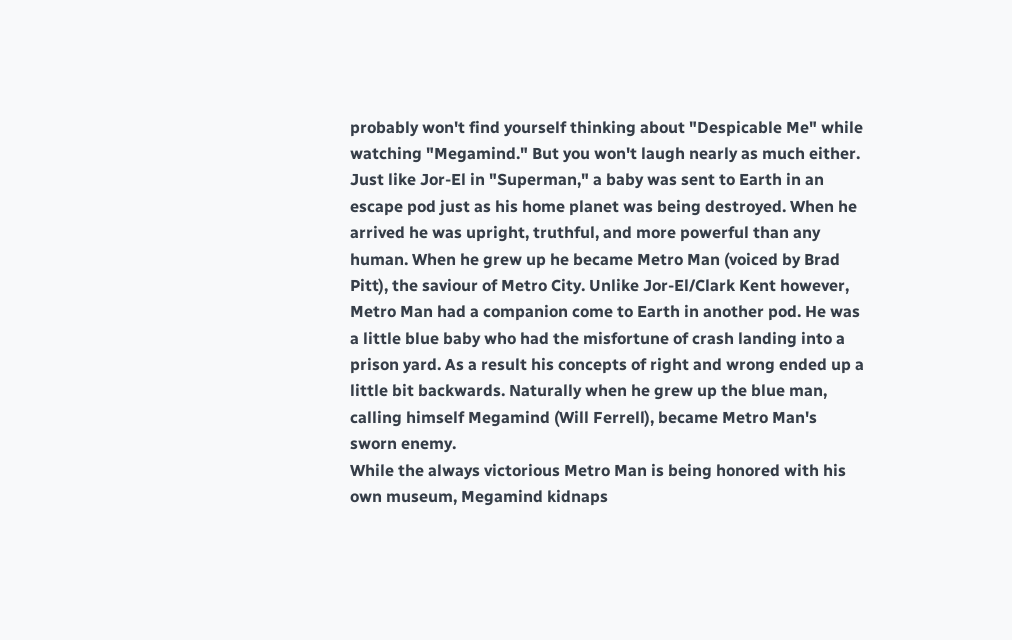probably won't find yourself thinking about "Despicable Me" while watching "Megamind." But you won't laugh nearly as much either.
Just like Jor-El in "Superman," a baby was sent to Earth in an escape pod just as his home planet was being destroyed. When he arrived he was upright, truthful, and more powerful than any human. When he grew up he became Metro Man (voiced by Brad Pitt), the saviour of Metro City. Unlike Jor-El/Clark Kent however, Metro Man had a companion come to Earth in another pod. He was a little blue baby who had the misfortune of crash landing into a prison yard. As a result his concepts of right and wrong ended up a little bit backwards. Naturally when he grew up the blue man, calling himself Megamind (Will Ferrell), became Metro Man's sworn enemy.
While the always victorious Metro Man is being honored with his own museum, Megamind kidnaps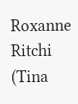Roxanne Ritchi (Tina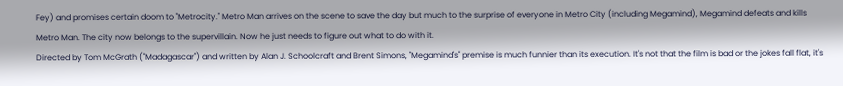Fey) and promises certain doom to "Metrocity." Metro Man arrives on the scene to save the day but much to the surprise of everyone in Metro City (including Megamind), Megamind defeats and kills Metro Man. The city now belongs to the supervillain. Now he just needs to figure out what to do with it.
Directed by Tom McGrath ("Madagascar") and written by Alan J. Schoolcraft and Brent Simons, "Megamind's" premise is much funnier than its execution. It's not that the film is bad or the jokes fall flat, it's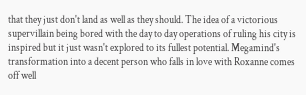that they just don't land as well as they should. The idea of a victorious supervillain being bored with the day to day operations of ruling his city is inspired but it just wasn't explored to its fullest potential. Megamind's transformation into a decent person who falls in love with Roxanne comes off well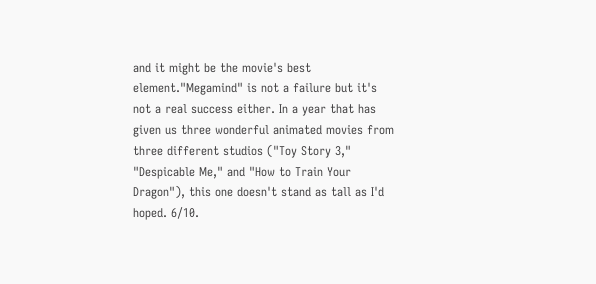and it might be the movie's best element."Megamind" is not a failure but it's not a real success either. In a year that has given us three wonderful animated movies from three different studios ("Toy Story 3," "Despicable Me," and "How to Train Your Dragon"), this one doesn't stand as tall as I'd hoped. 6/10.